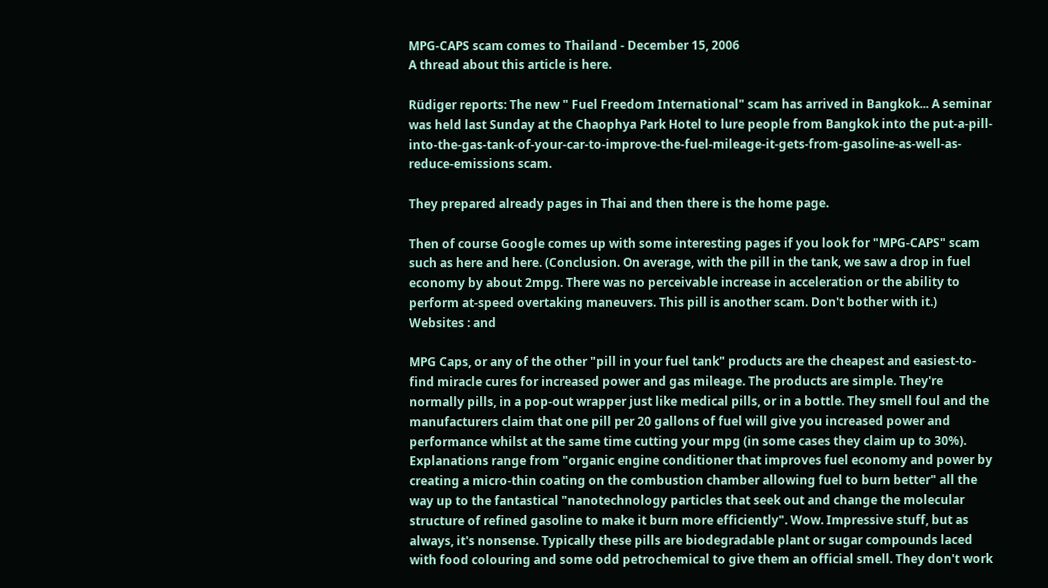MPG-CAPS scam comes to Thailand - December 15, 2006
A thread about this article is here.

Rüdiger reports: The new " Fuel Freedom International" scam has arrived in Bangkok... A seminar was held last Sunday at the Chaophya Park Hotel to lure people from Bangkok into the put-a-pill-into-the-gas-tank-of-your-car-to-improve-the-fuel-mileage-it-gets-from-gasoline-as-well-as-reduce-emissions scam.

They prepared already pages in Thai and then there is the home page.

Then of course Google comes up with some interesting pages if you look for "MPG-CAPS" scam such as here and here. (Conclusion. On average, with the pill in the tank, we saw a drop in fuel economy by about 2mpg. There was no perceivable increase in acceleration or the ability to perform at-speed overtaking maneuvers. This pill is another scam. Don't bother with it.)
Websites : and

MPG Caps, or any of the other "pill in your fuel tank" products are the cheapest and easiest-to-find miracle cures for increased power and gas mileage. The products are simple. They're normally pills, in a pop-out wrapper just like medical pills, or in a bottle. They smell foul and the manufacturers claim that one pill per 20 gallons of fuel will give you increased power and performance whilst at the same time cutting your mpg (in some cases they claim up to 30%). Explanations range from "organic engine conditioner that improves fuel economy and power by creating a micro-thin coating on the combustion chamber allowing fuel to burn better" all the way up to the fantastical "nanotechnology particles that seek out and change the molecular structure of refined gasoline to make it burn more efficiently". Wow. Impressive stuff, but as always, it's nonsense. Typically these pills are biodegradable plant or sugar compounds laced with food colouring and some odd petrochemical to give them an official smell. They don't work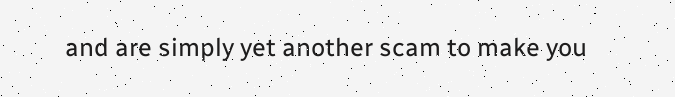and are simply yet another scam to make you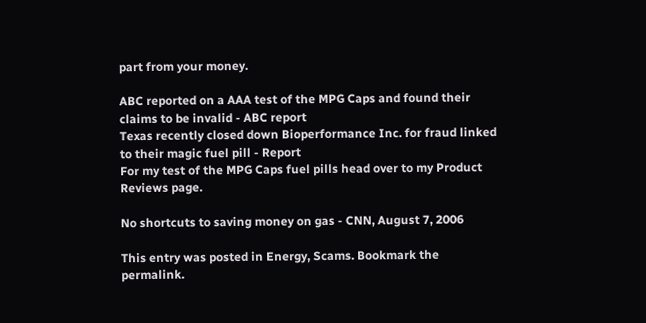part from your money.

ABC reported on a AAA test of the MPG Caps and found their claims to be invalid - ABC report
Texas recently closed down Bioperformance Inc. for fraud linked to their magic fuel pill - Report
For my test of the MPG Caps fuel pills head over to my Product Reviews page.

No shortcuts to saving money on gas - CNN, August 7, 2006

This entry was posted in Energy, Scams. Bookmark the permalink.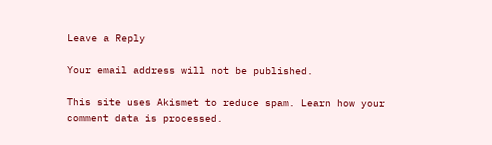Leave a Reply

Your email address will not be published.

This site uses Akismet to reduce spam. Learn how your comment data is processed.